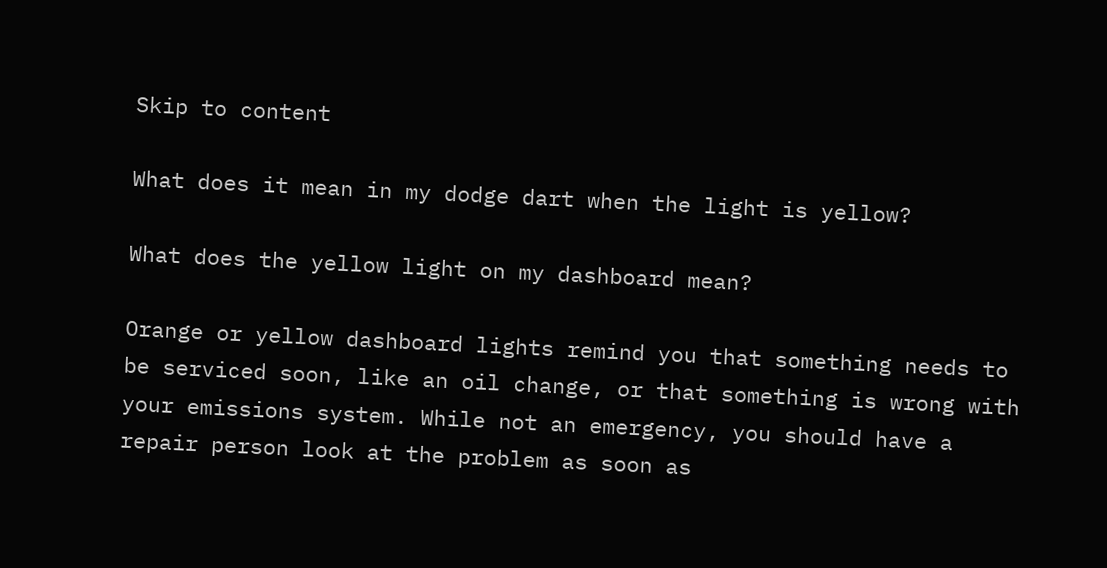Skip to content

What does it mean in my dodge dart when the light is yellow?

What does the yellow light on my dashboard mean?

Orange or yellow dashboard lights remind you that something needs to be serviced soon, like an oil change, or that something is wrong with your emissions system. While not an emergency, you should have a repair person look at the problem as soon as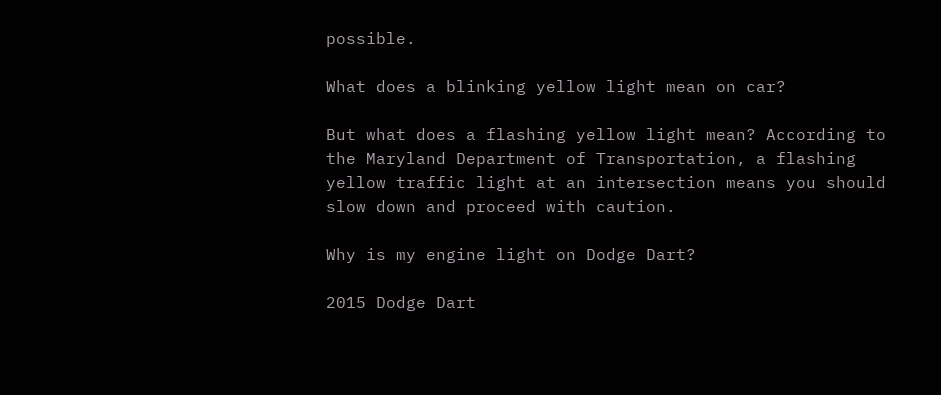possible.

What does a blinking yellow light mean on car?

But what does a flashing yellow light mean? According to the Maryland Department of Transportation, a flashing yellow traffic light at an intersection means you should slow down and proceed with caution.

Why is my engine light on Dodge Dart?

2015 Dodge Dart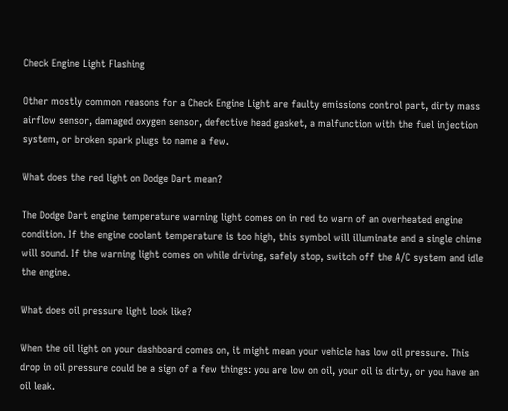Check Engine Light Flashing

Other mostly common reasons for a Check Engine Light are faulty emissions control part, dirty mass airflow sensor, damaged oxygen sensor, defective head gasket, a malfunction with the fuel injection system, or broken spark plugs to name a few.

What does the red light on Dodge Dart mean?

The Dodge Dart engine temperature warning light comes on in red to warn of an overheated engine condition. If the engine coolant temperature is too high, this symbol will illuminate and a single chime will sound. If the warning light comes on while driving, safely stop, switch off the A/C system and idle the engine.

What does oil pressure light look like?

When the oil light on your dashboard comes on, it might mean your vehicle has low oil pressure. This drop in oil pressure could be a sign of a few things: you are low on oil, your oil is dirty, or you have an oil leak.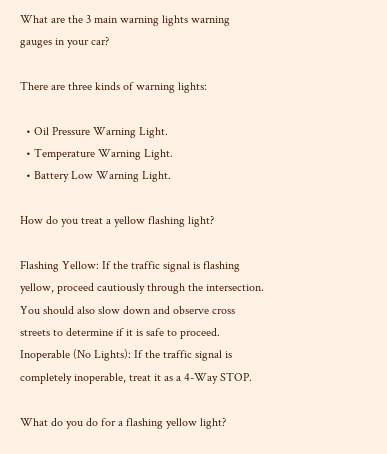What are the 3 main warning lights warning gauges in your car?

There are three kinds of warning lights:

  • Oil Pressure Warning Light.
  • Temperature Warning Light.
  • Battery Low Warning Light.

How do you treat a yellow flashing light?

Flashing Yellow: If the traffic signal is flashing yellow, proceed cautiously through the intersection. You should also slow down and observe cross streets to determine if it is safe to proceed. Inoperable (No Lights): If the traffic signal is completely inoperable, treat it as a 4-Way STOP.

What do you do for a flashing yellow light?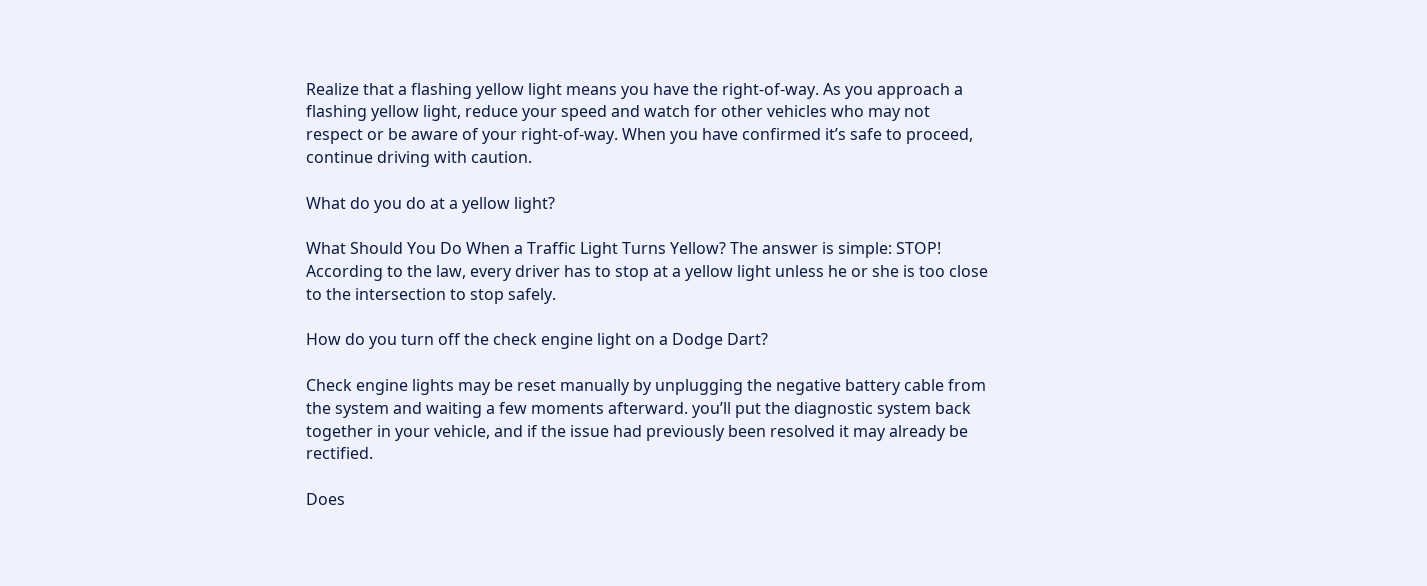Realize that a flashing yellow light means you have the right-of-way. As you approach a flashing yellow light, reduce your speed and watch for other vehicles who may not respect or be aware of your right-of-way. When you have confirmed it’s safe to proceed, continue driving with caution.

What do you do at a yellow light?

What Should You Do When a Traffic Light Turns Yellow? The answer is simple: STOP! According to the law, every driver has to stop at a yellow light unless he or she is too close to the intersection to stop safely.

How do you turn off the check engine light on a Dodge Dart?

Check engine lights may be reset manually by unplugging the negative battery cable from the system and waiting a few moments afterward. you’ll put the diagnostic system back together in your vehicle, and if the issue had previously been resolved it may already be rectified.

Does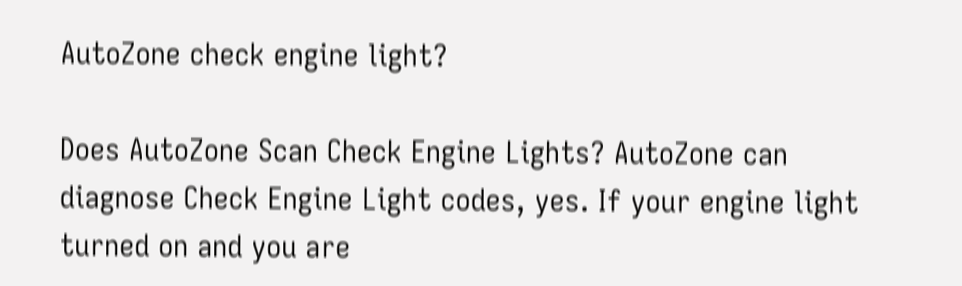AutoZone check engine light?

Does AutoZone Scan Check Engine Lights? AutoZone can diagnose Check Engine Light codes, yes. If your engine light turned on and you are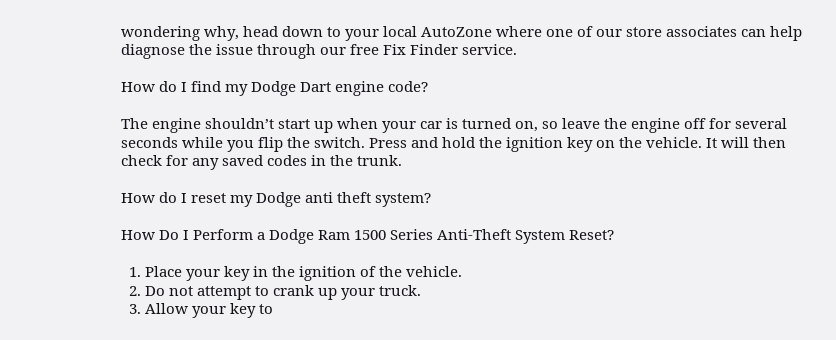wondering why, head down to your local AutoZone where one of our store associates can help diagnose the issue through our free Fix Finder service.

How do I find my Dodge Dart engine code?

The engine shouldn’t start up when your car is turned on, so leave the engine off for several seconds while you flip the switch. Press and hold the ignition key on the vehicle. It will then check for any saved codes in the trunk.

How do I reset my Dodge anti theft system?

How Do I Perform a Dodge Ram 1500 Series Anti-Theft System Reset?

  1. Place your key in the ignition of the vehicle.
  2. Do not attempt to crank up your truck.
  3. Allow your key to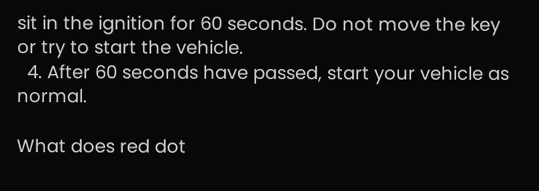sit in the ignition for 60 seconds. Do not move the key or try to start the vehicle.
  4. After 60 seconds have passed, start your vehicle as normal.

What does red dot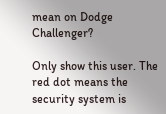mean on Dodge Challenger?

Only show this user. The red dot means the security system is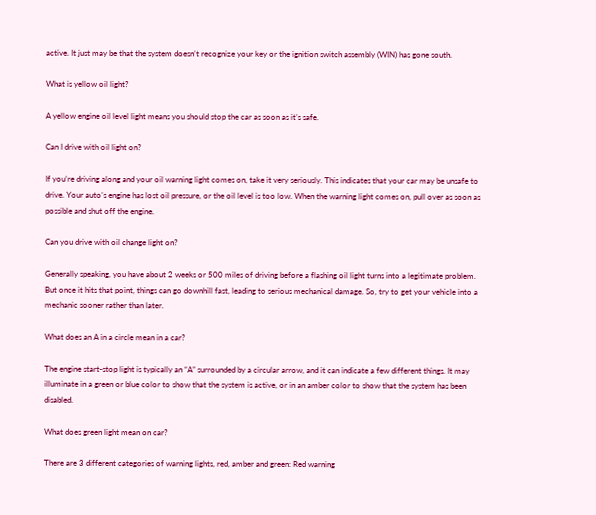active. It just may be that the system doesn’t recognize your key or the ignition switch assembly (WIN) has gone south.

What is yellow oil light?

A yellow engine oil level light means you should stop the car as soon as it’s safe.

Can I drive with oil light on?

If you’re driving along and your oil warning light comes on, take it very seriously. This indicates that your car may be unsafe to drive. Your auto’s engine has lost oil pressure, or the oil level is too low. When the warning light comes on, pull over as soon as possible and shut off the engine.

Can you drive with oil change light on?

Generally speaking, you have about 2 weeks or 500 miles of driving before a flashing oil light turns into a legitimate problem. But once it hits that point, things can go downhill fast, leading to serious mechanical damage. So, try to get your vehicle into a mechanic sooner rather than later.

What does an A in a circle mean in a car?

The engine start-stop light is typically an “A” surrounded by a circular arrow, and it can indicate a few different things. It may illuminate in a green or blue color to show that the system is active, or in an amber color to show that the system has been disabled.

What does green light mean on car?

There are 3 different categories of warning lights, red, amber and green: Red warning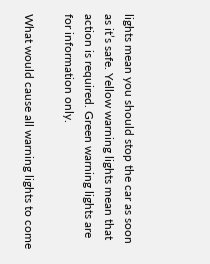lights mean you should stop the car as soon as it’s safe. Yellow warning lights mean that action is required. Green warning lights are for information only.

What would cause all warning lights to come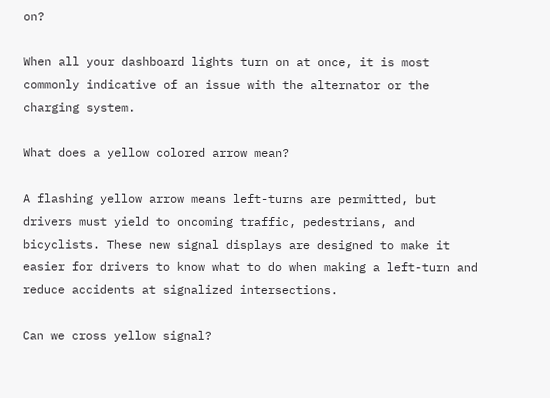on?

When all your dashboard lights turn on at once, it is most commonly indicative of an issue with the alternator or the charging system.

What does a yellow colored arrow mean?

A flashing yellow arrow means left-turns are permitted, but drivers must yield to oncoming traffic, pedestrians, and bicyclists. These new signal displays are designed to make it easier for drivers to know what to do when making a left-turn and reduce accidents at signalized intersections.

Can we cross yellow signal?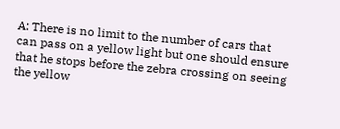A: There is no limit to the number of cars that can pass on a yellow light but one should ensure that he stops before the zebra crossing on seeing the yellow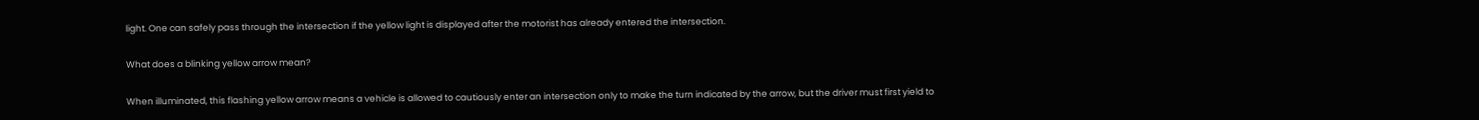light. One can safely pass through the intersection if the yellow light is displayed after the motorist has already entered the intersection.

What does a blinking yellow arrow mean?

When illuminated, this flashing yellow arrow means a vehicle is allowed to cautiously enter an intersection only to make the turn indicated by the arrow, but the driver must first yield to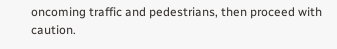oncoming traffic and pedestrians, then proceed with caution.